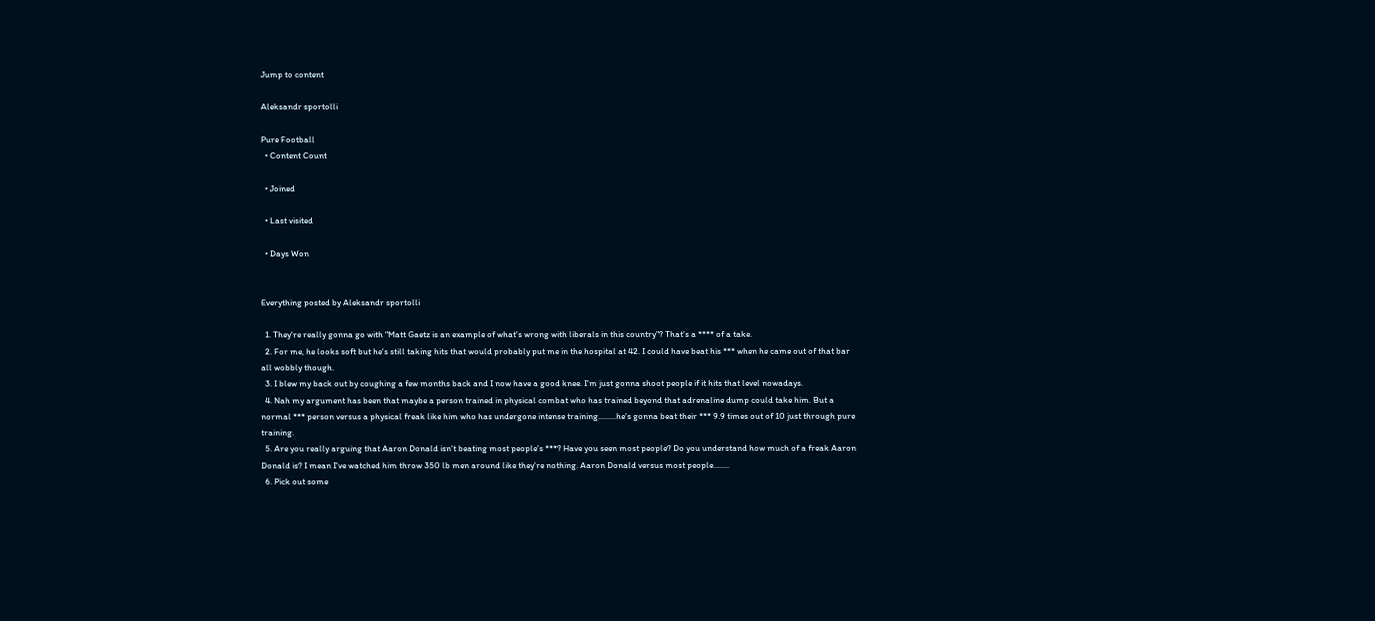Jump to content

Aleksandr sportolli

Pure Football
  • Content Count

  • Joined

  • Last visited

  • Days Won


Everything posted by Aleksandr sportolli

  1. They're really gonna go with "Matt Gaetz is an example of what's wrong with liberals in this country"? That's a **** of a take.
  2. For me, he looks soft but he's still taking hits that would probably put me in the hospital at 42. I could have beat his *** when he came out of that bar all wobbly though.
  3. I blew my back out by coughing a few months back and I now have a good knee. I'm just gonna shoot people if it hits that level nowadays.
  4. Nah my argument has been that maybe a person trained in physical combat who has trained beyond that adrenaline dump could take him. But a normal *** person versus a physical freak like him who has undergone intense training.........he's gonna beat their *** 9.9 times out of 10 just through pure training.
  5. Are you really arguing that Aaron Donald isn't beating most people's ***? Have you seen most people? Do you understand how much of a freak Aaron Donald is? I mean I've watched him throw 350 lb men around like they're nothing. Aaron Donald versus most people........
  6. Pick out some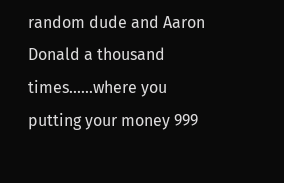random dude and Aaron Donald a thousand times......where you putting your money 999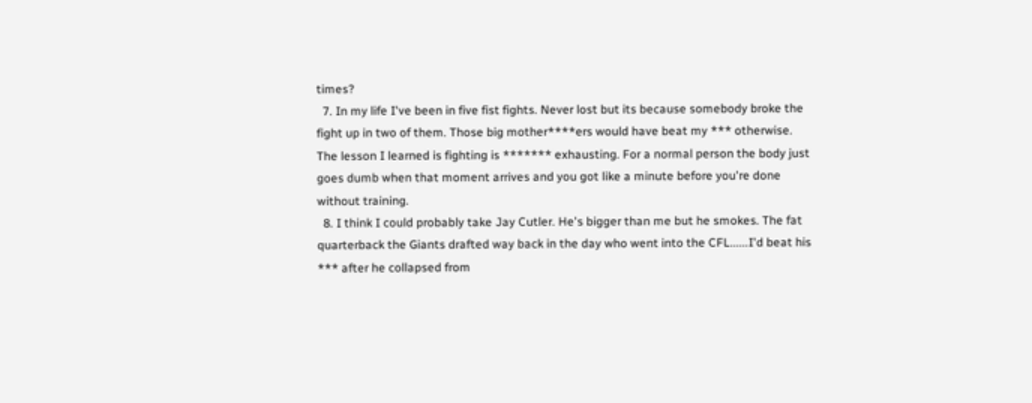times?
  7. In my life I've been in five fist fights. Never lost but its because somebody broke the fight up in two of them. Those big mother****ers would have beat my *** otherwise. The lesson I learned is fighting is ******* exhausting. For a normal person the body just goes dumb when that moment arrives and you got like a minute before you're done without training.
  8. I think I could probably take Jay Cutler. He's bigger than me but he smokes. The fat quarterback the Giants drafted way back in the day who went into the CFL......I'd beat his *** after he collapsed from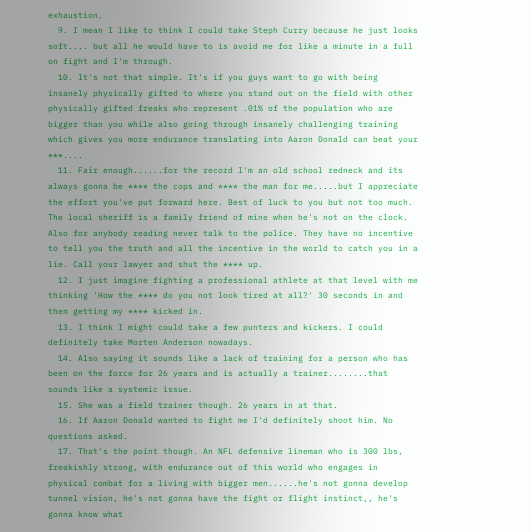exhaustion.
  9. I mean I like to think I could take Steph Curry because he just looks soft.... but all he would have to is avoid me for like a minute in a full on fight and I'm through.
  10. It's not that simple. It's if you guys want to go with being insanely physically gifted to where you stand out on the field with other physically gifted freaks who represent .01% of the population who are bigger than you while also going through insanely challenging training which gives you more endurance translating into Aaron Donald can beat your ***....
  11. Fair enough......for the record I'm an old school redneck and its always gonna be **** the cops and **** the man for me.....but I appreciate the effort you've put forward here. Best of luck to you but not too much. The local sheriff is a family friend of mine when he's not on the clock. Also for anybody reading never talk to the police. They have no incentive to tell you the truth and all the incentive in the world to catch you in a lie. Call your lawyer and shut the **** up.
  12. I just imagine fighting a professional athlete at that level with me thinking 'How the **** do you not look tired at all?' 30 seconds in and then getting my **** kicked in.
  13. I think I might could take a few punters and kickers. I could definitely take Morten Anderson nowadays.
  14. Also saying it sounds like a lack of training for a person who has been on the force for 26 years and is actually a trainer........that sounds like a systemic issue.
  15. She was a field trainer though. 26 years in at that.
  16. If Aaron Donald wanted to fight me I'd definitely shoot him. No questions asked.
  17. That's the point though. An NFL defensive lineman who is 300 lbs, freakishly strong, with endurance out of this world who engages in physical combat for a living with bigger men......he's not gonna develop tunnel vision, he's not gonna have the fight or flight instinct,, he's gonna know what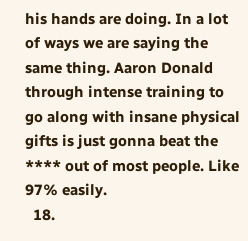his hands are doing. In a lot of ways we are saying the same thing. Aaron Donald through intense training to go along with insane physical gifts is just gonna beat the **** out of most people. Like 97% easily.
  18.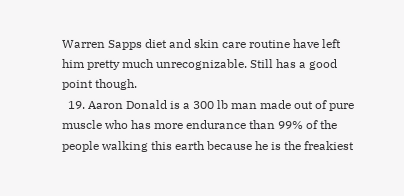Warren Sapps diet and skin care routine have left him pretty much unrecognizable. Still has a good point though.
  19. Aaron Donald is a 300 lb man made out of pure muscle who has more endurance than 99% of the people walking this earth because he is the freakiest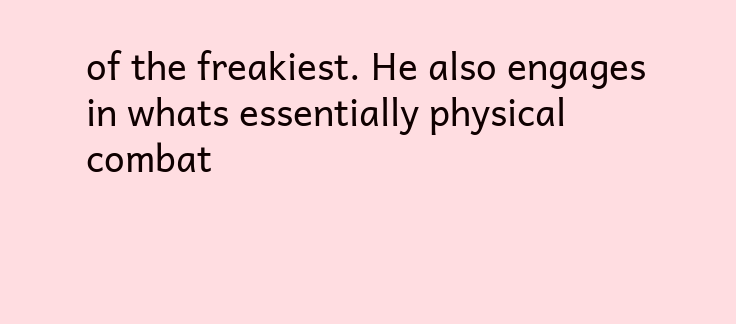of the freakiest. He also engages in whats essentially physical combat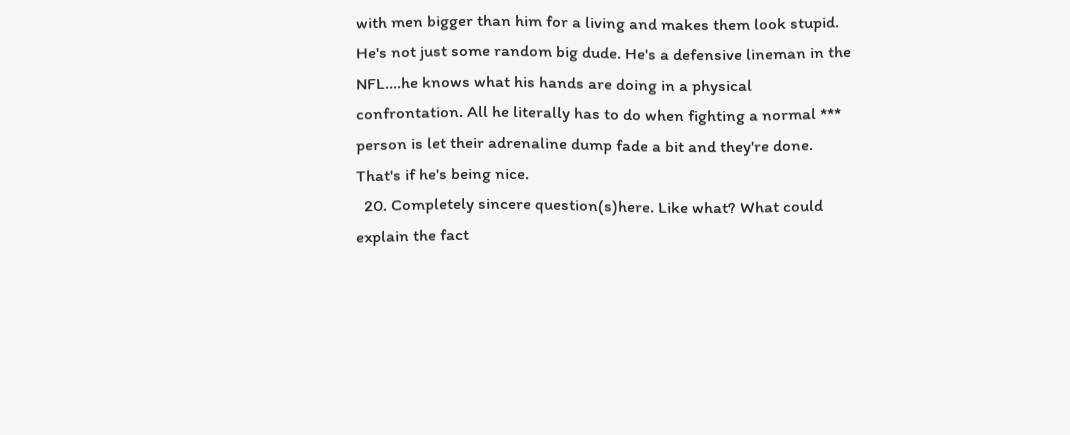with men bigger than him for a living and makes them look stupid. He's not just some random big dude. He's a defensive lineman in the NFL....he knows what his hands are doing in a physical confrontation. All he literally has to do when fighting a normal *** person is let their adrenaline dump fade a bit and they're done. That's if he's being nice.
  20. Completely sincere question(s)here. Like what? What could explain the fact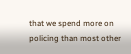that we spend more on policing than most other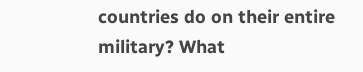countries do on their entire military? What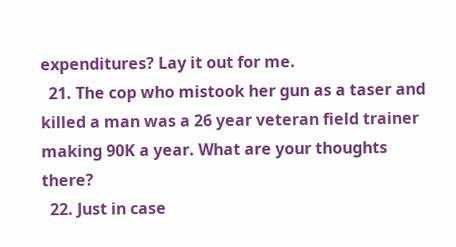expenditures? Lay it out for me.
  21. The cop who mistook her gun as a taser and killed a man was a 26 year veteran field trainer making 90K a year. What are your thoughts there?
  22. Just in case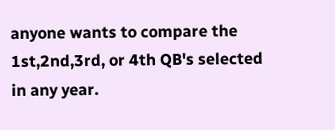anyone wants to compare the 1st,2nd,3rd, or 4th QB's selected in any year.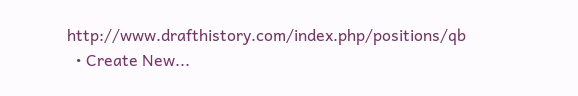http://www.drafthistory.com/index.php/positions/qb
  • Create New...